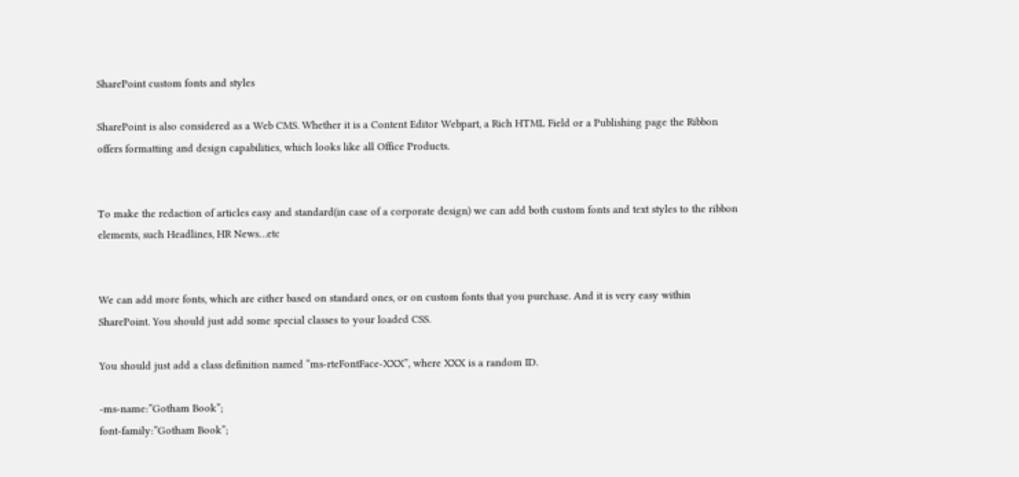SharePoint custom fonts and styles

SharePoint is also considered as a Web CMS. Whether it is a Content Editor Webpart, a Rich HTML Field or a Publishing page the Ribbon offers formatting and design capabilities, which looks like all Office Products.


To make the redaction of articles easy and standard(in case of a corporate design) we can add both custom fonts and text styles to the ribbon elements, such Headlines, HR News…etc


We can add more fonts, which are either based on standard ones, or on custom fonts that you purchase. And it is very easy within SharePoint. You should just add some special classes to your loaded CSS.

You should just add a class definition named “ms-rteFontFace-XXX”, where XXX is a random ID.

-ms-name:”Gotham Book”;
font-family:”Gotham Book”;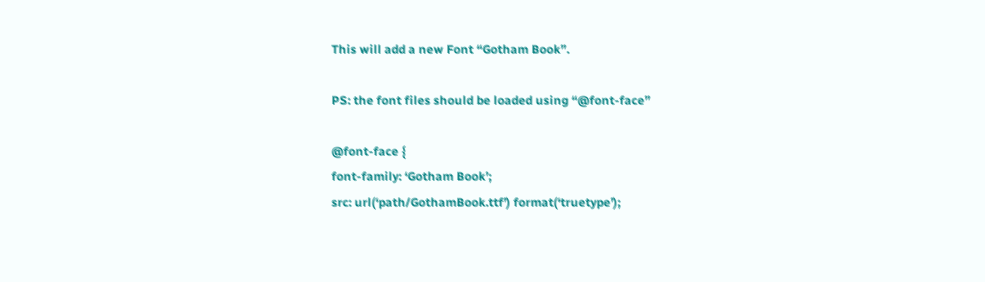This will add a new Font “Gotham Book”.

PS: the font files should be loaded using “@font-face”

@font-face {
font-family: ‘Gotham Book’;
src: url(‘path/GothamBook.ttf’) format(‘truetype’);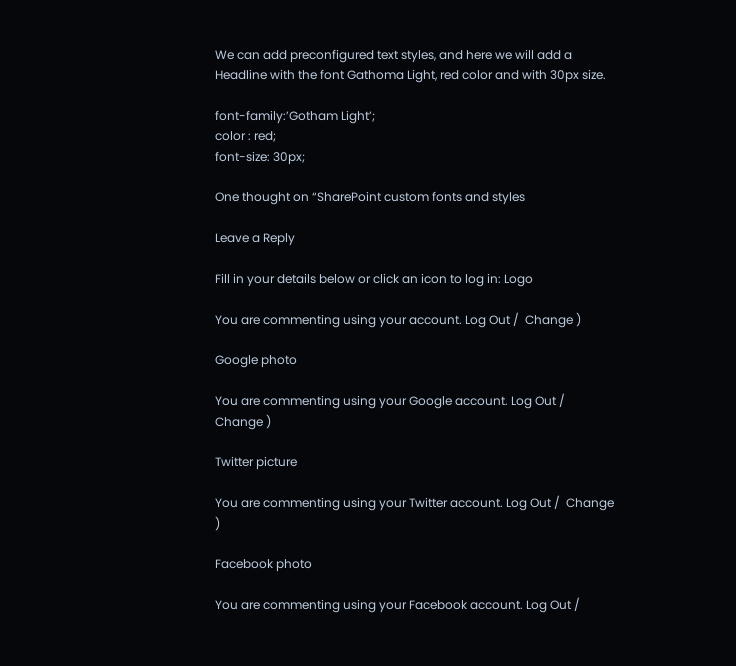We can add preconfigured text styles, and here we will add a Headline with the font Gathoma Light, red color and with 30px size.

font-family:’Gotham Light’;
color : red;
font-size: 30px;

One thought on “SharePoint custom fonts and styles

Leave a Reply

Fill in your details below or click an icon to log in: Logo

You are commenting using your account. Log Out /  Change )

Google photo

You are commenting using your Google account. Log Out /  Change )

Twitter picture

You are commenting using your Twitter account. Log Out /  Change )

Facebook photo

You are commenting using your Facebook account. Log Out /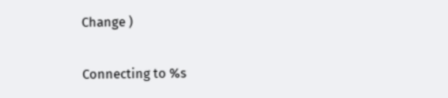Change )

Connecting to %s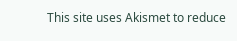This site uses Akismet to reduce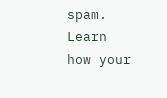spam. Learn how your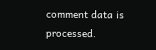comment data is processed.